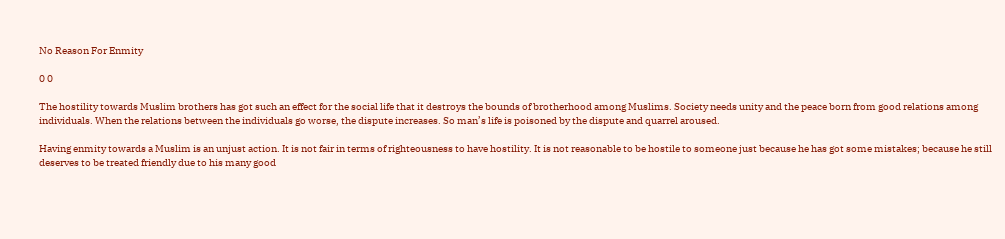No Reason For Enmity

0 0

The hostility towards Muslim brothers has got such an effect for the social life that it destroys the bounds of brotherhood among Muslims. Society needs unity and the peace born from good relations among individuals. When the relations between the individuals go worse, the dispute increases. So man’s life is poisoned by the dispute and quarrel aroused.

Having enmity towards a Muslim is an unjust action. It is not fair in terms of righteousness to have hostility. It is not reasonable to be hostile to someone just because he has got some mistakes; because he still deserves to be treated friendly due to his many good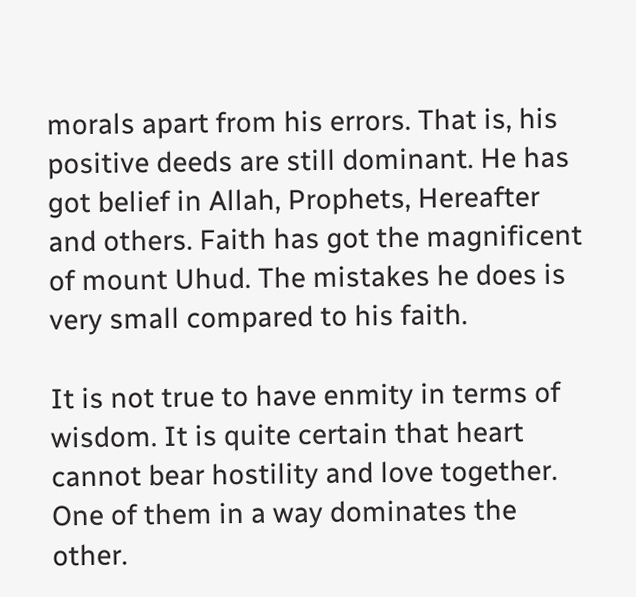morals apart from his errors. That is, his positive deeds are still dominant. He has got belief in Allah, Prophets, Hereafter and others. Faith has got the magnificent of mount Uhud. The mistakes he does is very small compared to his faith.

It is not true to have enmity in terms of wisdom. It is quite certain that heart cannot bear hostility and love together. One of them in a way dominates the other.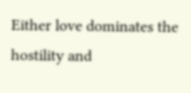Either love dominates the hostility and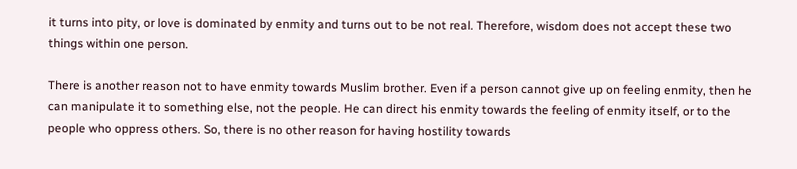it turns into pity, or love is dominated by enmity and turns out to be not real. Therefore, wisdom does not accept these two things within one person.

There is another reason not to have enmity towards Muslim brother. Even if a person cannot give up on feeling enmity, then he can manipulate it to something else, not the people. He can direct his enmity towards the feeling of enmity itself, or to the people who oppress others. So, there is no other reason for having hostility towards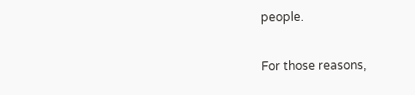people.

For those reasons,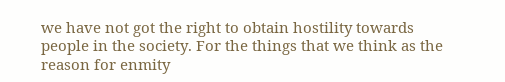we have not got the right to obtain hostility towards people in the society. For the things that we think as the reason for enmity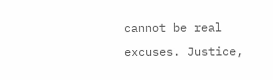cannot be real excuses. Justice,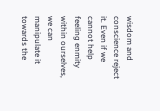wisdom and conscience reject it. Even if we cannot help feeling enmity within ourselves, we can manipulate it towards the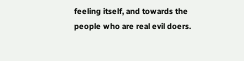feeling itself, and towards the people who are real evil doers.